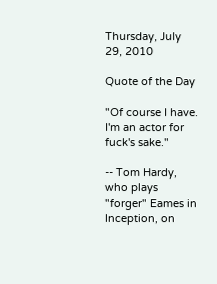Thursday, July 29, 2010

Quote of the Day

"Of course I have. I'm an actor for fuck's sake."

-- Tom Hardy, who plays "forger" Eames in Inception, on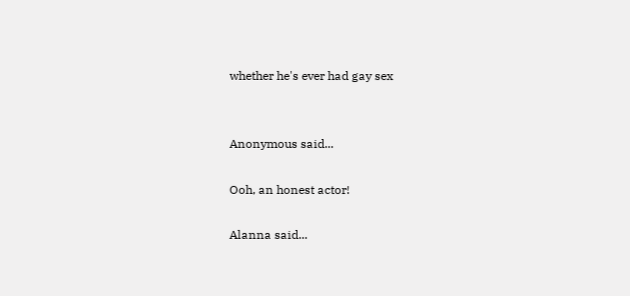whether he's ever had gay sex


Anonymous said...

Ooh, an honest actor!

Alanna said...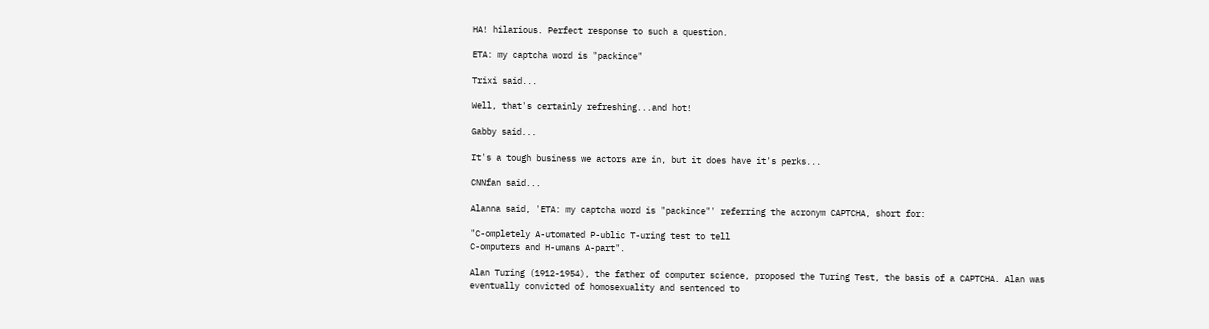HA! hilarious. Perfect response to such a question.

ETA: my captcha word is "packince"

Trixi said...

Well, that's certainly refreshing...and hot!

Gabby said...

It's a tough business we actors are in, but it does have it's perks...

CNNfan said...

Alanna said, 'ETA: my captcha word is "packince"' referring the acronym CAPTCHA, short for:

"C-ompletely A-utomated P-ublic T-uring test to tell
C-omputers and H-umans A-part".

Alan Turing (1912-1954), the father of computer science, proposed the Turing Test, the basis of a CAPTCHA. Alan was eventually convicted of homosexuality and sentenced to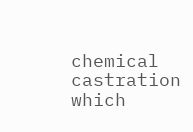chemical castration which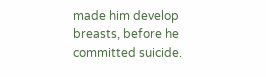made him develop breasts, before he committed suicide.